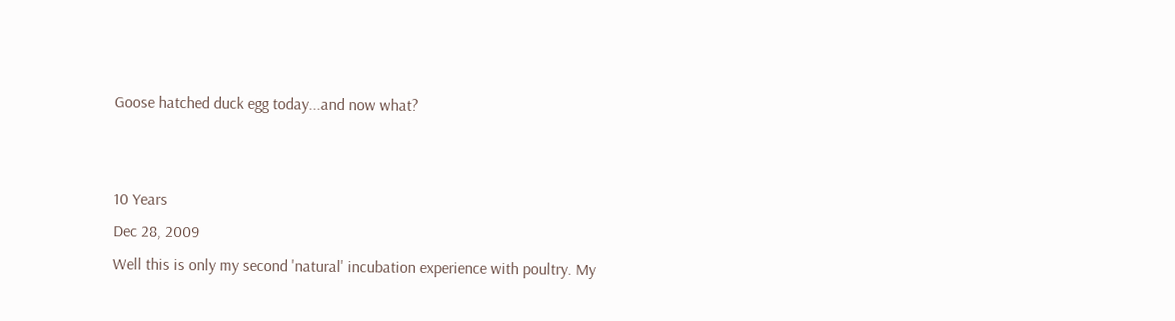Goose hatched duck egg today...and now what?


10 Years
Dec 28, 2009
Well this is only my second 'natural' incubation experience with poultry. My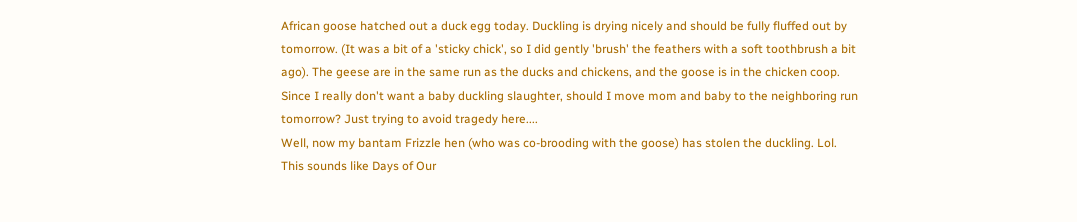African goose hatched out a duck egg today. Duckling is drying nicely and should be fully fluffed out by tomorrow. (It was a bit of a 'sticky chick', so I did gently 'brush' the feathers with a soft toothbrush a bit ago). The geese are in the same run as the ducks and chickens, and the goose is in the chicken coop. Since I really don't want a baby duckling slaughter, should I move mom and baby to the neighboring run tomorrow? Just trying to avoid tragedy here....
Well, now my bantam Frizzle hen (who was co-brooding with the goose) has stolen the duckling. Lol. This sounds like Days of Our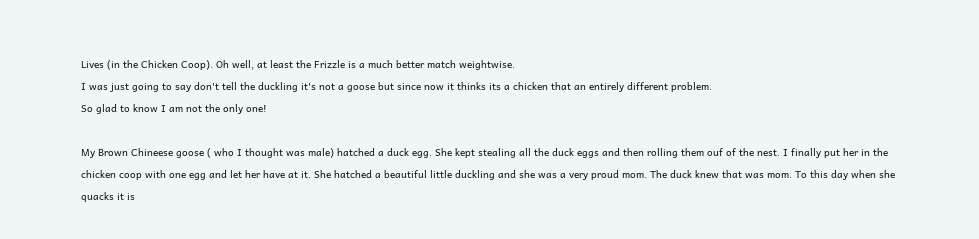Lives (in the Chicken Coop). Oh well, at least the Frizzle is a much better match weightwise.
I was just going to say don't tell the duckling it's not a goose but since now it thinks its a chicken that an entirely different problem.
So glad to know I am not the only one!

My Brown Chineese goose ( who I thought was male) hatched a duck egg. She kept stealing all the duck eggs and then rolling them ouf of the nest. I finally put her in the chicken coop with one egg and let her have at it. She hatched a beautiful little duckling and she was a very proud mom. The duck knew that was mom. To this day when she quacks it is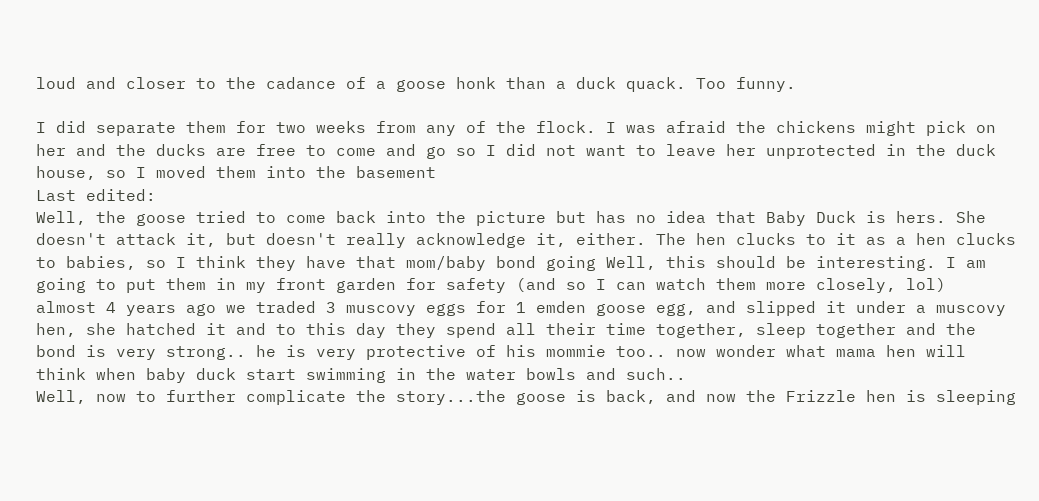loud and closer to the cadance of a goose honk than a duck quack. Too funny.

I did separate them for two weeks from any of the flock. I was afraid the chickens might pick on her and the ducks are free to come and go so I did not want to leave her unprotected in the duck house, so I moved them into the basement
Last edited:
Well, the goose tried to come back into the picture but has no idea that Baby Duck is hers. She doesn't attack it, but doesn't really acknowledge it, either. The hen clucks to it as a hen clucks to babies, so I think they have that mom/baby bond going Well, this should be interesting. I am going to put them in my front garden for safety (and so I can watch them more closely, lol)
almost 4 years ago we traded 3 muscovy eggs for 1 emden goose egg, and slipped it under a muscovy hen, she hatched it and to this day they spend all their time together, sleep together and the bond is very strong.. he is very protective of his mommie too.. now wonder what mama hen will think when baby duck start swimming in the water bowls and such..
Well, now to further complicate the story...the goose is back, and now the Frizzle hen is sleeping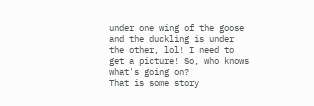under one wing of the goose and the duckling is under the other, lol! I need to get a picture! So, who knows what's going on?
That is some story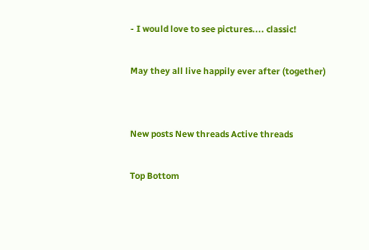- I would love to see pictures.... classic!

May they all live happily ever after (together)


New posts New threads Active threads

Top Bottom